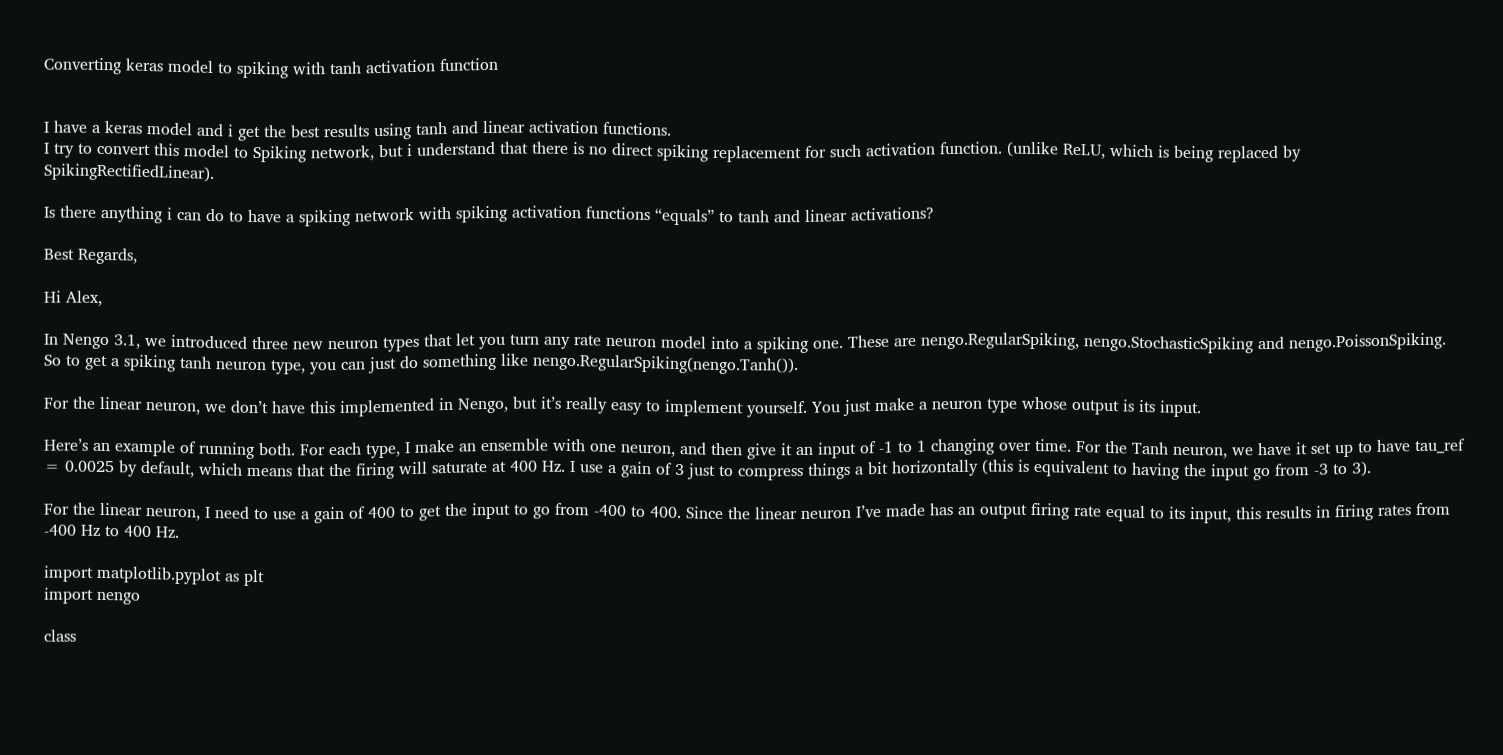Converting keras model to spiking with tanh activation function


I have a keras model and i get the best results using tanh and linear activation functions.
I try to convert this model to Spiking network, but i understand that there is no direct spiking replacement for such activation function. (unlike ReLU, which is being replaced by SpikingRectifiedLinear).

Is there anything i can do to have a spiking network with spiking activation functions “equals” to tanh and linear activations?

Best Regards,

Hi Alex,

In Nengo 3.1, we introduced three new neuron types that let you turn any rate neuron model into a spiking one. These are nengo.RegularSpiking, nengo.StochasticSpiking and nengo.PoissonSpiking. So to get a spiking tanh neuron type, you can just do something like nengo.RegularSpiking(nengo.Tanh()).

For the linear neuron, we don’t have this implemented in Nengo, but it’s really easy to implement yourself. You just make a neuron type whose output is its input.

Here’s an example of running both. For each type, I make an ensemble with one neuron, and then give it an input of -1 to 1 changing over time. For the Tanh neuron, we have it set up to have tau_ref = 0.0025 by default, which means that the firing will saturate at 400 Hz. I use a gain of 3 just to compress things a bit horizontally (this is equivalent to having the input go from -3 to 3).

For the linear neuron, I need to use a gain of 400 to get the input to go from -400 to 400. Since the linear neuron I’ve made has an output firing rate equal to its input, this results in firing rates from -400 Hz to 400 Hz.

import matplotlib.pyplot as plt
import nengo

class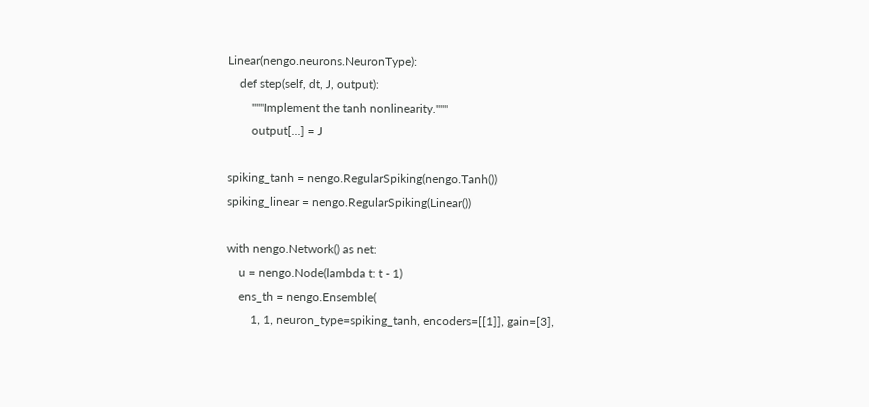Linear(nengo.neurons.NeuronType):
    def step(self, dt, J, output):
        """Implement the tanh nonlinearity."""
        output[...] = J

spiking_tanh = nengo.RegularSpiking(nengo.Tanh())
spiking_linear = nengo.RegularSpiking(Linear())

with nengo.Network() as net:
    u = nengo.Node(lambda t: t - 1)
    ens_th = nengo.Ensemble(
        1, 1, neuron_type=spiking_tanh, encoders=[[1]], gain=[3],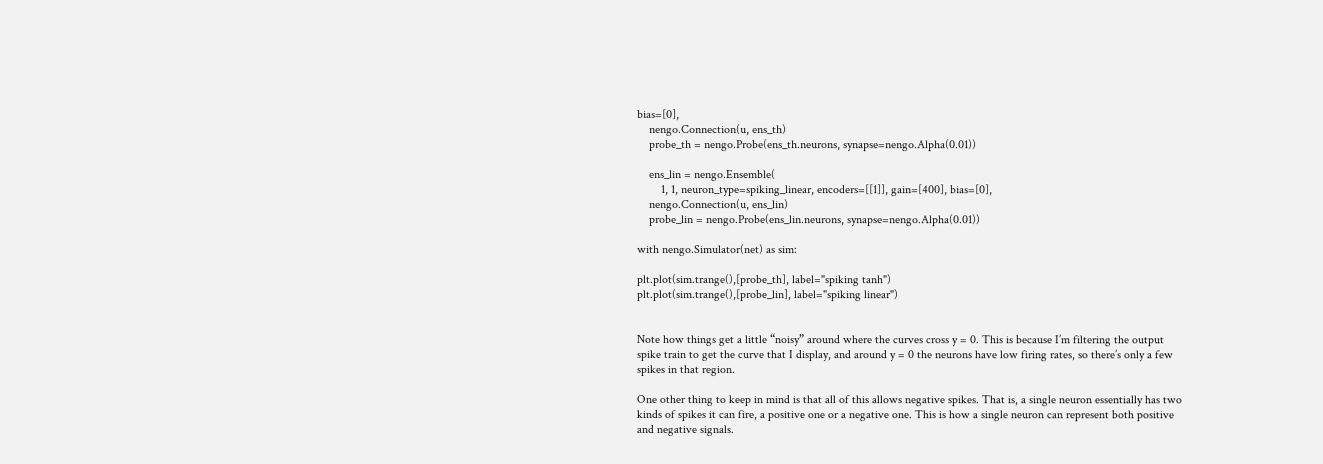bias=[0],
    nengo.Connection(u, ens_th)
    probe_th = nengo.Probe(ens_th.neurons, synapse=nengo.Alpha(0.01))

    ens_lin = nengo.Ensemble(
        1, 1, neuron_type=spiking_linear, encoders=[[1]], gain=[400], bias=[0],
    nengo.Connection(u, ens_lin)
    probe_lin = nengo.Probe(ens_lin.neurons, synapse=nengo.Alpha(0.01))

with nengo.Simulator(net) as sim:

plt.plot(sim.trange(),[probe_th], label="spiking tanh")
plt.plot(sim.trange(),[probe_lin], label="spiking linear")


Note how things get a little “noisy” around where the curves cross y = 0. This is because I’m filtering the output spike train to get the curve that I display, and around y = 0 the neurons have low firing rates, so there’s only a few spikes in that region.

One other thing to keep in mind is that all of this allows negative spikes. That is, a single neuron essentially has two kinds of spikes it can fire, a positive one or a negative one. This is how a single neuron can represent both positive and negative signals.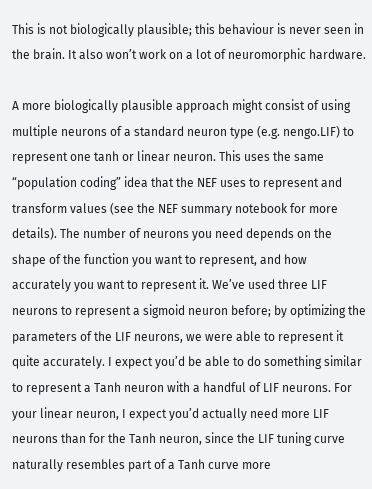This is not biologically plausible; this behaviour is never seen in the brain. It also won’t work on a lot of neuromorphic hardware.

A more biologically plausible approach might consist of using multiple neurons of a standard neuron type (e.g. nengo.LIF) to represent one tanh or linear neuron. This uses the same “population coding” idea that the NEF uses to represent and transform values (see the NEF summary notebook for more details). The number of neurons you need depends on the shape of the function you want to represent, and how accurately you want to represent it. We’ve used three LIF neurons to represent a sigmoid neuron before; by optimizing the parameters of the LIF neurons, we were able to represent it quite accurately. I expect you’d be able to do something similar to represent a Tanh neuron with a handful of LIF neurons. For your linear neuron, I expect you’d actually need more LIF neurons than for the Tanh neuron, since the LIF tuning curve naturally resembles part of a Tanh curve more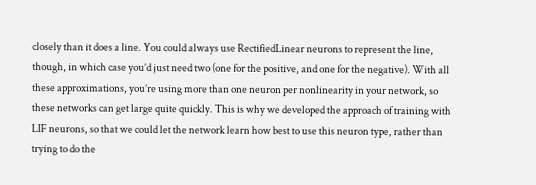closely than it does a line. You could always use RectifiedLinear neurons to represent the line, though, in which case you’d just need two (one for the positive, and one for the negative). With all these approximations, you’re using more than one neuron per nonlinearity in your network, so these networks can get large quite quickly. This is why we developed the approach of training with LIF neurons, so that we could let the network learn how best to use this neuron type, rather than trying to do the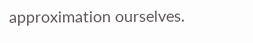approximation ourselves.